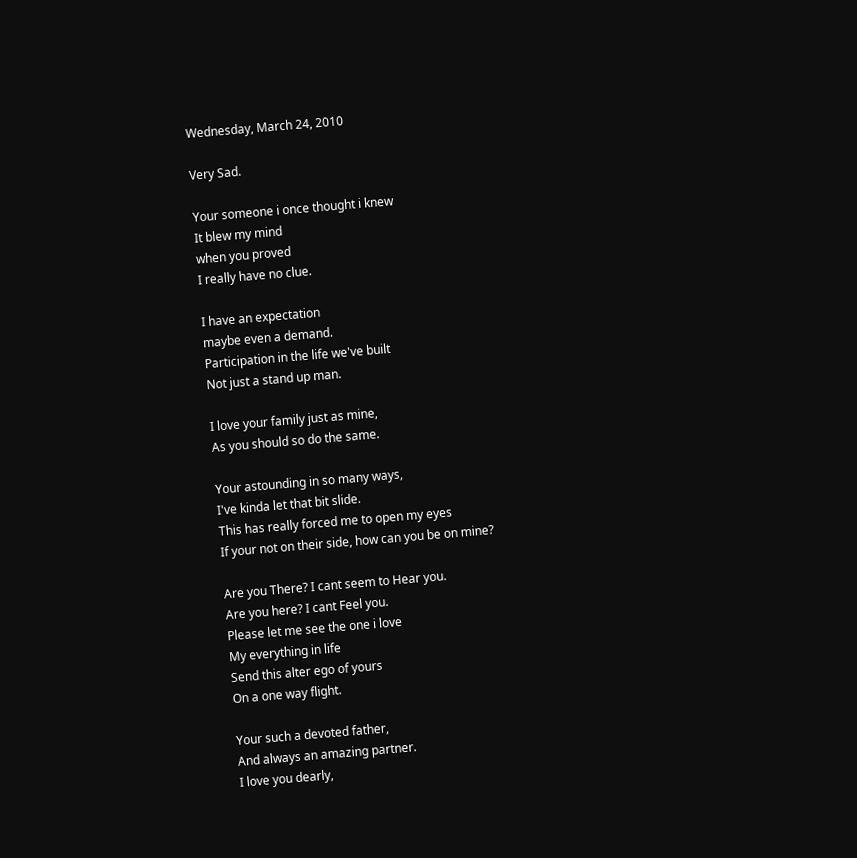Wednesday, March 24, 2010

Very Sad.

Your someone i once thought i knew
It blew my mind
when you proved
I really have no clue.

I have an expectation
maybe even a demand.
Participation in the life we've built
Not just a stand up man.

I love your family just as mine,
As you should so do the same.

Your astounding in so many ways,
I've kinda let that bit slide.
This has really forced me to open my eyes
If your not on their side, how can you be on mine?

Are you There? I cant seem to Hear you.
Are you here? I cant Feel you.
Please let me see the one i love
My everything in life
Send this alter ego of yours
On a one way flight.

Your such a devoted father,
And always an amazing partner.
I love you dearly,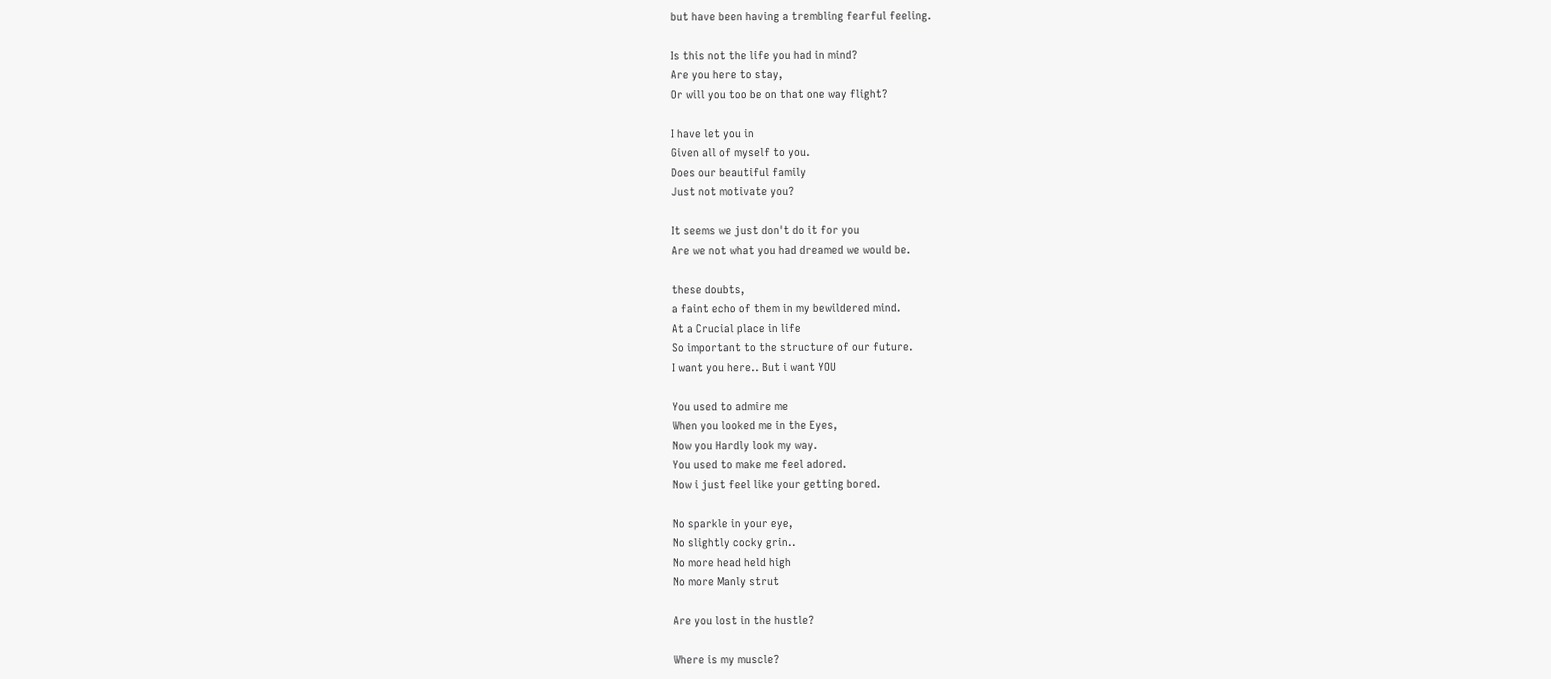but have been having a trembling fearful feeling.

Is this not the life you had in mind?
Are you here to stay,
Or will you too be on that one way flight?

I have let you in
Given all of myself to you.
Does our beautiful family
Just not motivate you?

It seems we just don't do it for you
Are we not what you had dreamed we would be.

these doubts,
a faint echo of them in my bewildered mind.
At a Crucial place in life
So important to the structure of our future.
I want you here.. But i want YOU

You used to admire me
When you looked me in the Eyes,
Now you Hardly look my way.
You used to make me feel adored.
Now i just feel like your getting bored.

No sparkle in your eye,
No slightly cocky grin..
No more head held high
No more Manly strut

Are you lost in the hustle?

Where is my muscle?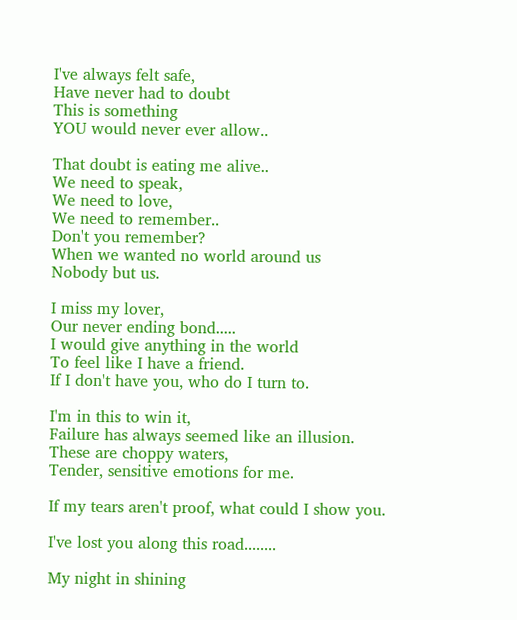I've always felt safe,
Have never had to doubt
This is something
YOU would never ever allow..

That doubt is eating me alive..
We need to speak,
We need to love,
We need to remember..
Don't you remember?
When we wanted no world around us
Nobody but us.

I miss my lover,
Our never ending bond.....
I would give anything in the world
To feel like I have a friend.
If I don't have you, who do I turn to.

I'm in this to win it,
Failure has always seemed like an illusion.
These are choppy waters,
Tender, sensitive emotions for me.

If my tears aren't proof, what could I show you.

I've lost you along this road........

My night in shining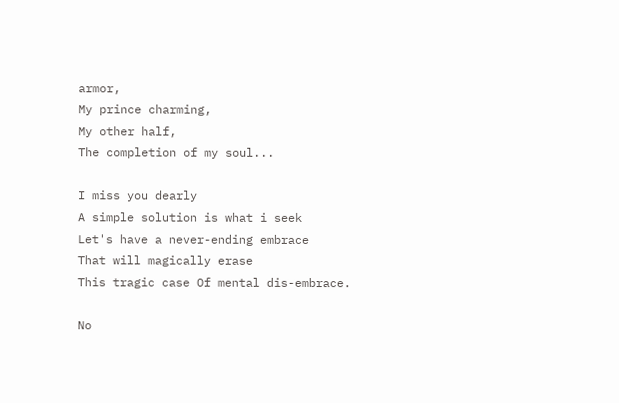armor,
My prince charming,
My other half,
The completion of my soul...

I miss you dearly
A simple solution is what i seek
Let's have a never-ending embrace
That will magically erase
This tragic case Of mental dis-embrace.

No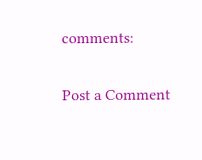comments:

Post a Comment